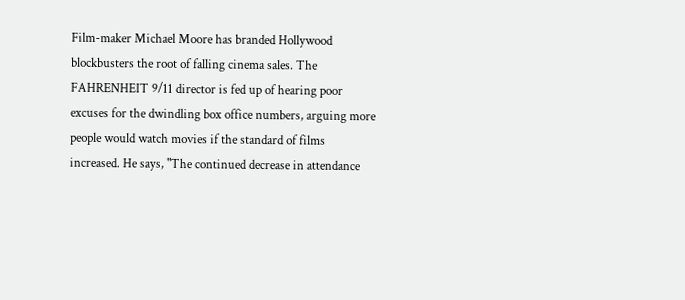Film-maker Michael Moore has branded Hollywood blockbusters the root of falling cinema sales. The FAHRENHEIT 9/11 director is fed up of hearing poor excuses for the dwindling box office numbers, arguing more people would watch movies if the standard of films increased. He says, "The continued decrease in attendance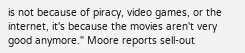is not because of piracy, video games, or the internet, it's because the movies aren't very good anymore." Moore reports sell-out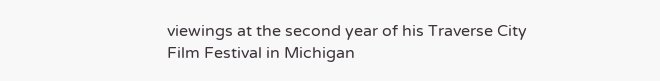viewings at the second year of his Traverse City Film Festival in Michigan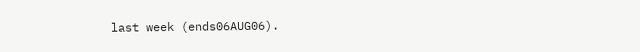last week (ends06AUG06).